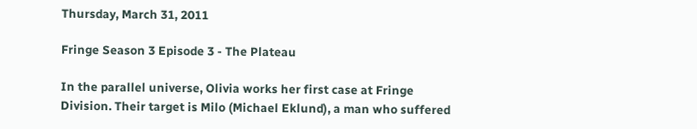Thursday, March 31, 2011

Fringe Season 3 Episode 3 - The Plateau

In the parallel universe, Olivia works her first case at Fringe Division. Their target is Milo (Michael Eklund), a man who suffered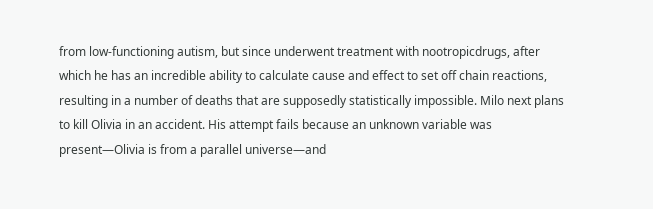from low-functioning autism, but since underwent treatment with nootropicdrugs, after which he has an incredible ability to calculate cause and effect to set off chain reactions, resulting in a number of deaths that are supposedly statistically impossible. Milo next plans to kill Olivia in an accident. His attempt fails because an unknown variable was present—Olivia is from a parallel universe—and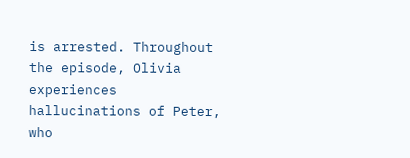is arrested. Throughout the episode, Olivia experiences hallucinations of Peter, who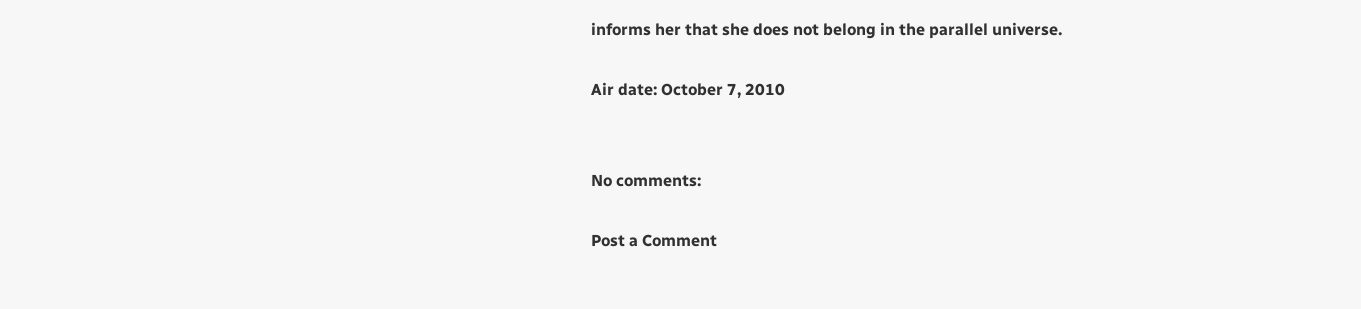informs her that she does not belong in the parallel universe.

Air date: October 7, 2010


No comments:

Post a Comment